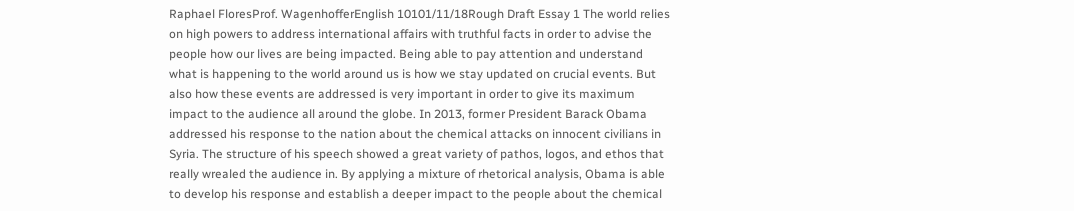Raphael FloresProf. WagenhofferEnglish 10101/11/18Rough Draft Essay 1 The world relies on high powers to address international affairs with truthful facts in order to advise the people how our lives are being impacted. Being able to pay attention and understand what is happening to the world around us is how we stay updated on crucial events. But also how these events are addressed is very important in order to give its maximum impact to the audience all around the globe. In 2013, former President Barack Obama addressed his response to the nation about the chemical attacks on innocent civilians in Syria. The structure of his speech showed a great variety of pathos, logos, and ethos that really wrealed the audience in. By applying a mixture of rhetorical analysis, Obama is able to develop his response and establish a deeper impact to the people about the chemical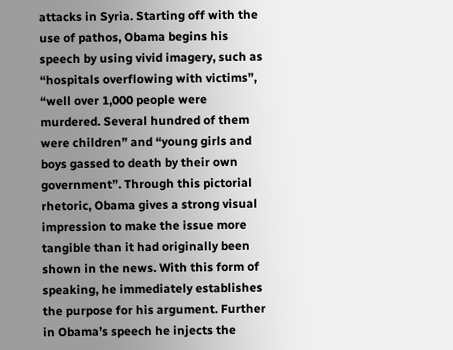attacks in Syria. Starting off with the use of pathos, Obama begins his speech by using vivid imagery, such as “hospitals overflowing with victims”, “well over 1,000 people were murdered. Several hundred of them were children” and “young girls and boys gassed to death by their own government”. Through this pictorial rhetoric, Obama gives a strong visual impression to make the issue more tangible than it had originally been shown in the news. With this form of speaking, he immediately establishes the purpose for his argument. Further in Obama’s speech he injects the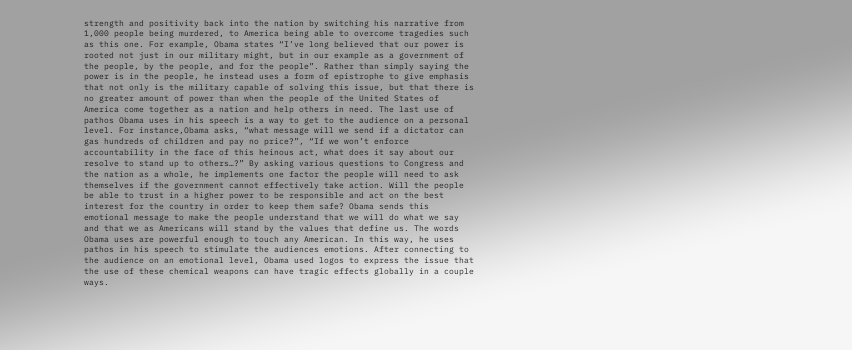strength and positivity back into the nation by switching his narrative from 1,000 people being murdered, to America being able to overcome tragedies such as this one. For example, Obama states “I’ve long believed that our power is rooted not just in our military might, but in our example as a government of the people, by the people, and for the people”. Rather than simply saying the power is in the people, he instead uses a form of epistrophe to give emphasis that not only is the military capable of solving this issue, but that there is no greater amount of power than when the people of the United States of America come together as a nation and help others in need. The last use of pathos Obama uses in his speech is a way to get to the audience on a personal level. For instance,Obama asks, “what message will we send if a dictator can gas hundreds of children and pay no price?”, “If we won’t enforce accountability in the face of this heinous act, what does it say about our resolve to stand up to others…?” By asking various questions to Congress and the nation as a whole, he implements one factor the people will need to ask themselves if the government cannot effectively take action. Will the people be able to trust in a higher power to be responsible and act on the best interest for the country in order to keep them safe? Obama sends this emotional message to make the people understand that we will do what we say and that we as Americans will stand by the values that define us. The words Obama uses are powerful enough to touch any American. In this way, he uses pathos in his speech to stimulate the audiences emotions. After connecting to the audience on an emotional level, Obama used logos to express the issue that the use of these chemical weapons can have tragic effects globally in a couple ways.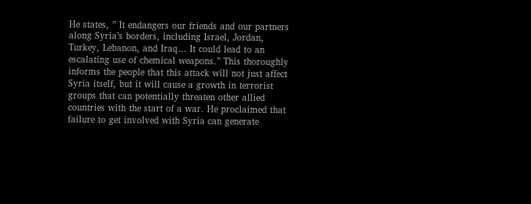He states, ” It endangers our friends and our partners along Syria’s borders, including Israel, Jordan, Turkey, Lebanon, and Iraq… It could lead to an escalating use of chemical weapons.” This thoroughly informs the people that this attack will not just affect Syria itself, but it will cause a growth in terrorist groups that can potentially threaten other allied countries with the start of a war. He proclaimed that failure to get involved with Syria can generate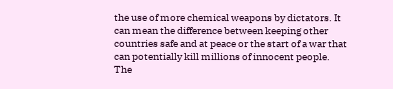the use of more chemical weapons by dictators. It can mean the difference between keeping other countries safe and at peace or the start of a war that can potentially kill millions of innocent people. The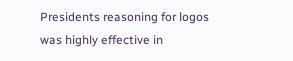Presidents reasoning for logos was highly effective in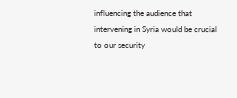influencing the audience that intervening in Syria would be crucial to our security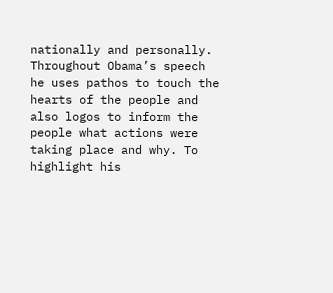nationally and personally. Throughout Obama’s speech he uses pathos to touch the hearts of the people and also logos to inform the people what actions were taking place and why. To highlight his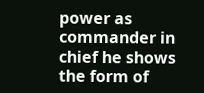power as commander in chief he shows the form of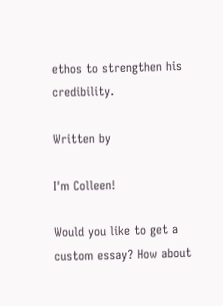ethos to strengthen his credibility.

Written by

I'm Colleen!

Would you like to get a custom essay? How about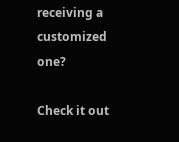receiving a customized one?

Check it out